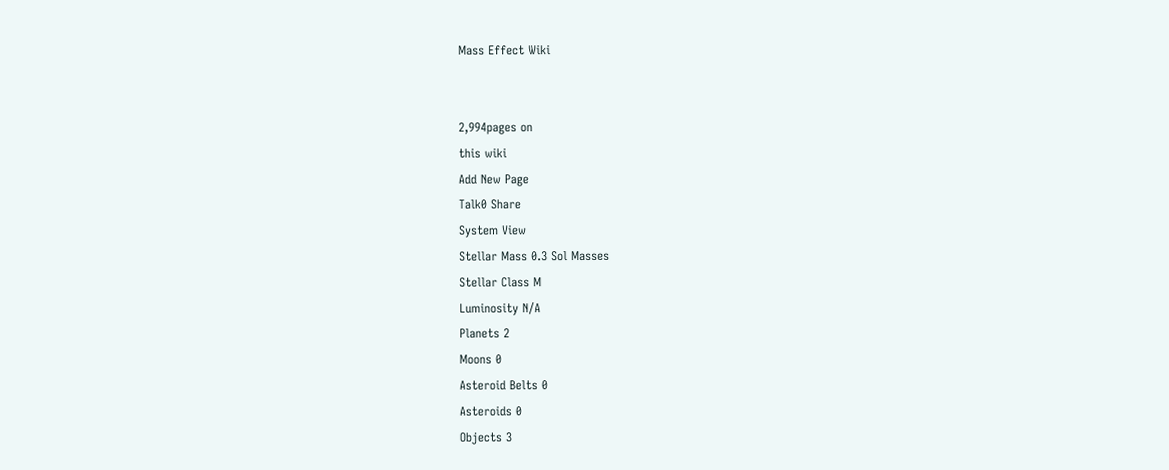Mass Effect Wiki


2,994pages on
this wiki
Add New Page
Talk0 Share
System View
Stellar Mass 0.3 Sol Masses
Stellar Class M
Luminosity N/A
Planets 2
Moons 0
Asteroid Belts 0
Asteroids 0
Objects 3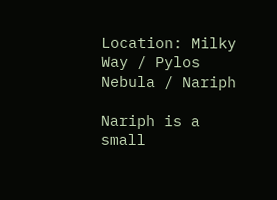Location: Milky Way / Pylos Nebula / Nariph

Nariph is a small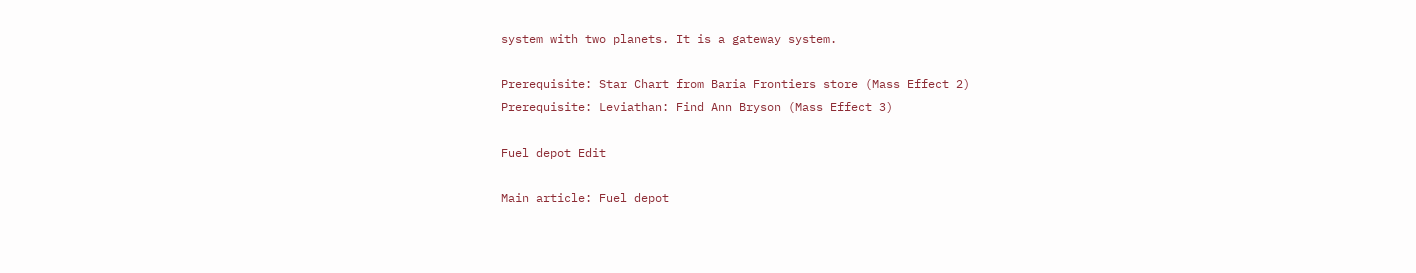system with two planets. It is a gateway system.

Prerequisite: Star Chart from Baria Frontiers store (Mass Effect 2)
Prerequisite: Leviathan: Find Ann Bryson (Mass Effect 3)

Fuel depot Edit

Main article: Fuel depot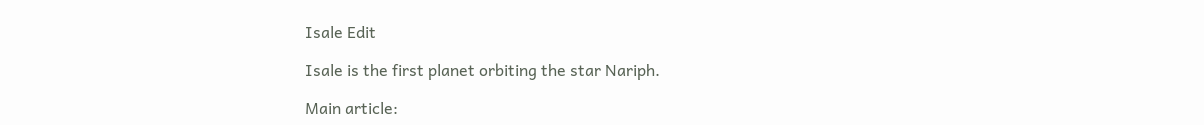Isale Edit

Isale is the first planet orbiting the star Nariph.

Main article: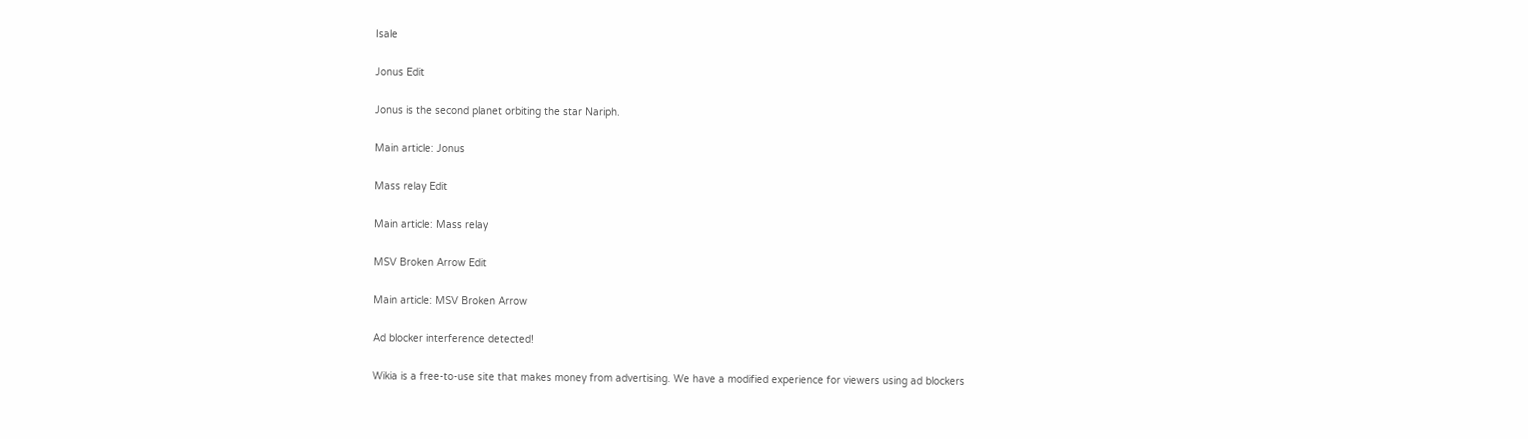Isale

Jonus Edit

Jonus is the second planet orbiting the star Nariph.

Main article: Jonus

Mass relay Edit

Main article: Mass relay

MSV Broken Arrow Edit

Main article: MSV Broken Arrow

Ad blocker interference detected!

Wikia is a free-to-use site that makes money from advertising. We have a modified experience for viewers using ad blockers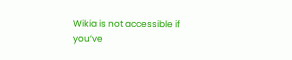Wikia is not accessible if you’ve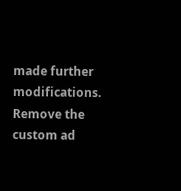made further modifications. Remove the custom ad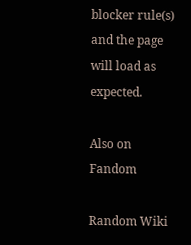blocker rule(s) and the page will load as expected.

Also on Fandom

Random Wiki